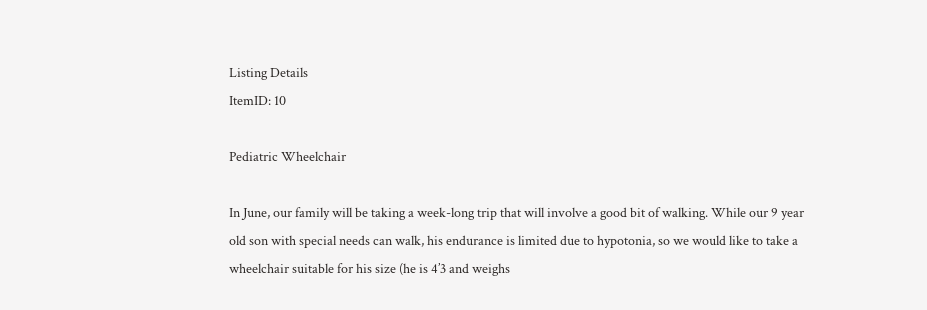Listing Details
ItemID: 10

Pediatric Wheelchair

In June, our family will be taking a week-long trip that will involve a good bit of walking. While our 9 year old son with special needs can walk, his endurance is limited due to hypotonia, so we would like to take a wheelchair suitable for his size (he is 4’3 and weighs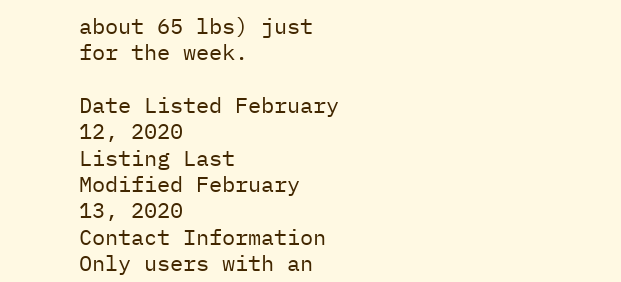about 65 lbs) just for the week.

Date Listed February 12, 2020
Listing Last Modified February 13, 2020
Contact Information
Only users with an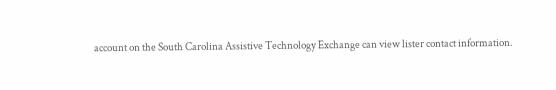account on the South Carolina Assistive Technology Exchange can view lister contact information.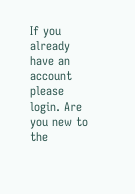If you already have an account please login. Are you new to the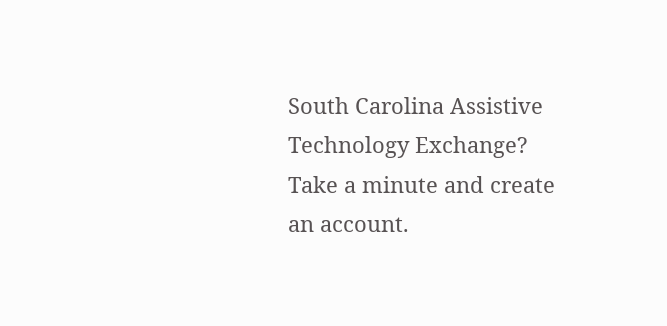South Carolina Assistive Technology Exchange? Take a minute and create an account.